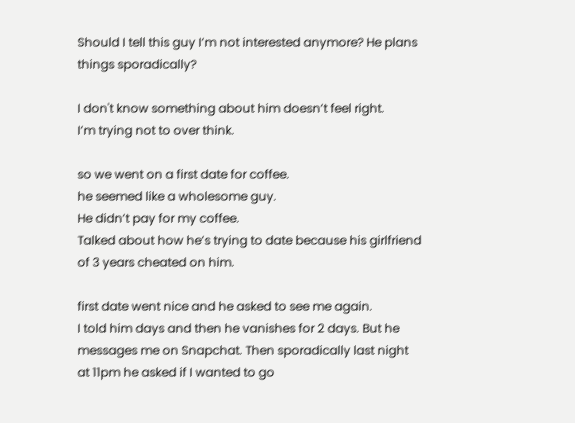Should I tell this guy I’m not interested anymore? He plans things sporadically?

I don't know something about him doesn’t feel right.
I’m trying not to over think.

so we went on a first date for coffee.
he seemed like a wholesome guy.
He didn’t pay for my coffee.
Talked about how he’s trying to date because his girlfriend of 3 years cheated on him.

first date went nice and he asked to see me again.
I told him days and then he vanishes for 2 days. But he messages me on Snapchat. Then sporadically last night at 11pm he asked if I wanted to go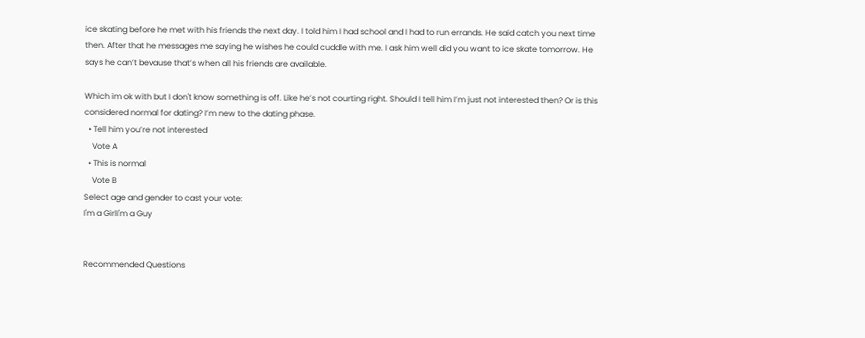ice skating before he met with his friends the next day. I told him I had school and I had to run errands. He said catch you next time then. After that he messages me saying he wishes he could cuddle with me. I ask him well did you want to ice skate tomorrow. He says he can’t bevause that’s when all his friends are available.

Which im ok with but I don't know something is off. Like he’s not courting right. Should I tell him I’m just not interested then? Or is this considered normal for dating? I’m new to the dating phase.
  • Tell him you’re not interested
    Vote A
  • This is normal
    Vote B
Select age and gender to cast your vote:
I'm a GirlI'm a Guy


Recommended Questions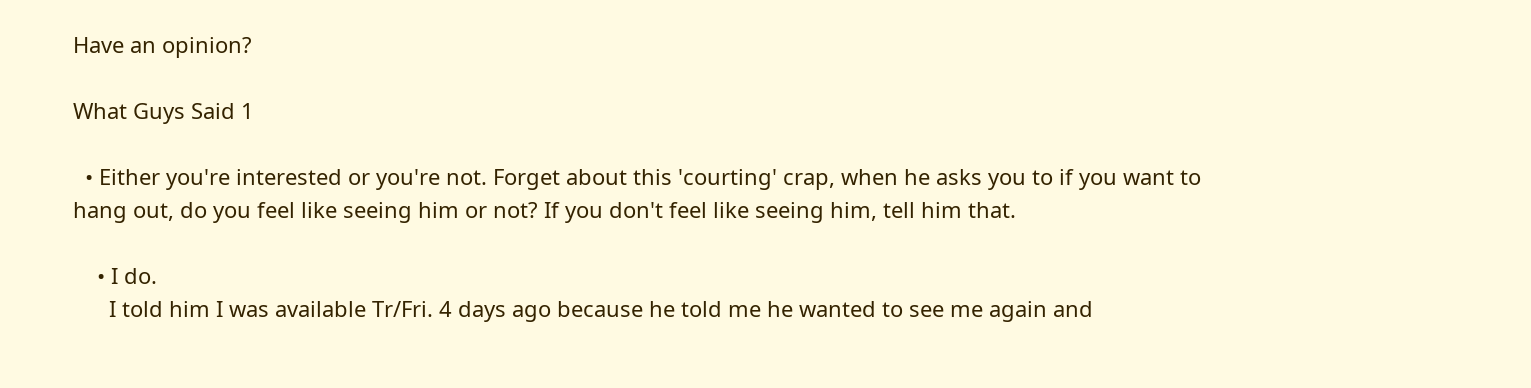Have an opinion?

What Guys Said 1

  • Either you're interested or you're not. Forget about this 'courting' crap, when he asks you to if you want to hang out, do you feel like seeing him or not? If you don't feel like seeing him, tell him that.

    • I do.
      I told him I was available Tr/Fri. 4 days ago because he told me he wanted to see me again and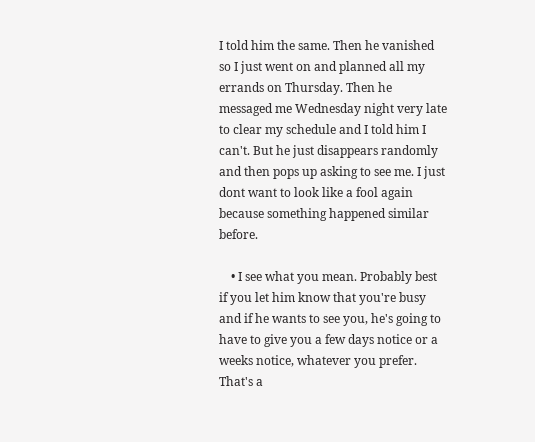I told him the same. Then he vanished so I just went on and planned all my errands on Thursday. Then he messaged me Wednesday night very late to clear my schedule and I told him I can't. But he just disappears randomly and then pops up asking to see me. I just dont want to look like a fool again because something happened similar before.

    • I see what you mean. Probably best if you let him know that you're busy and if he wants to see you, he's going to have to give you a few days notice or a weeks notice, whatever you prefer. That's a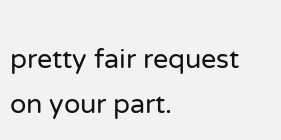pretty fair request on your part.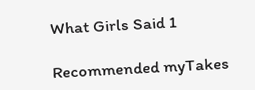What Girls Said 1

Recommended myTakes